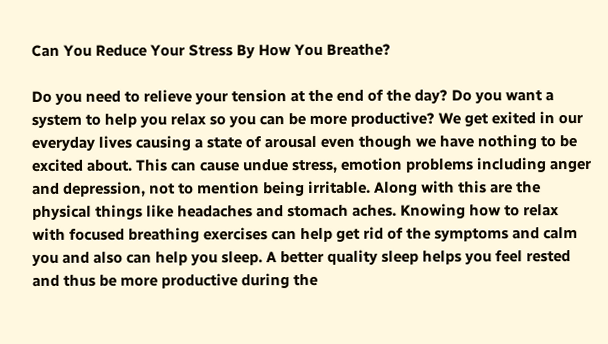Can You Reduce Your Stress By How You Breathe?

Do you need to relieve your tension at the end of the day? Do you want a system to help you relax so you can be more productive? We get exited in our everyday lives causing a state of arousal even though we have nothing to be excited about. This can cause undue stress, emotion problems including anger and depression, not to mention being irritable. Along with this are the physical things like headaches and stomach aches. Knowing how to relax with focused breathing exercises can help get rid of the symptoms and calm you and also can help you sleep. A better quality sleep helps you feel rested and thus be more productive during the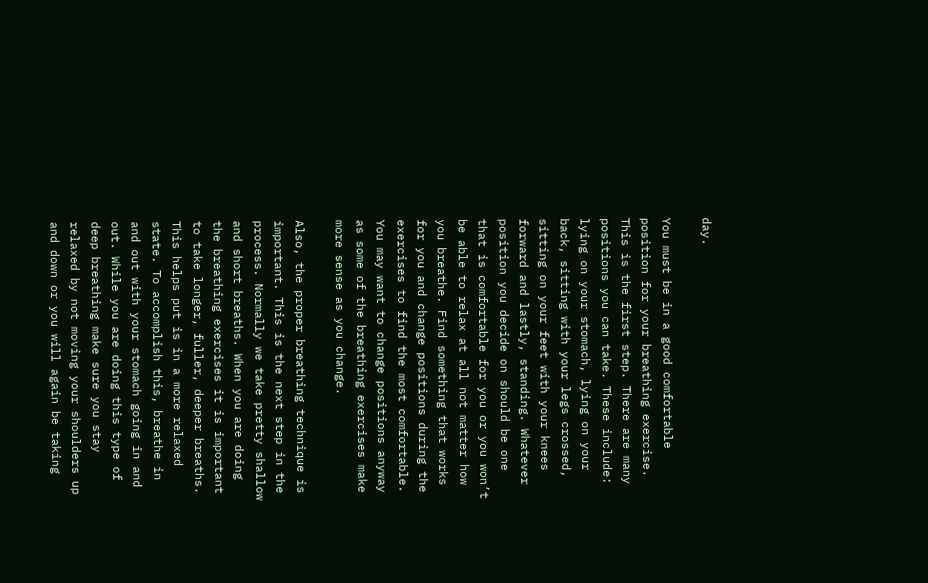day.

You must be in a good comfortable position for your breathing exercise. This is the first step. There are many positions you can take. These include: lying on your stomach, lying on your back, sitting with your legs crossed, sitting on your feet with your knees forward and lastly, standing. Whatever position you decide on should be one that is comfortable for you or you won’t be able to relax at all not matter how you breathe. Find something that works for you and change positions during the exercises to find the most comfortable. You may want to change positions anyway as some of the breathing exercises make more sense as you change.

Also, the proper breathing technique is important. This is the next step in the process. Normally we take pretty shallow and short breaths. When you are doing the breathing exercises it is important to take longer, fuller, deeper breaths. This helps put is in a more relaxed state. To accomplish this, breathe in and out with your stomach going in and out. While you are doing this type of deep breathing make sure you stay relaxed by not moving your shoulders up and down or you will again be taking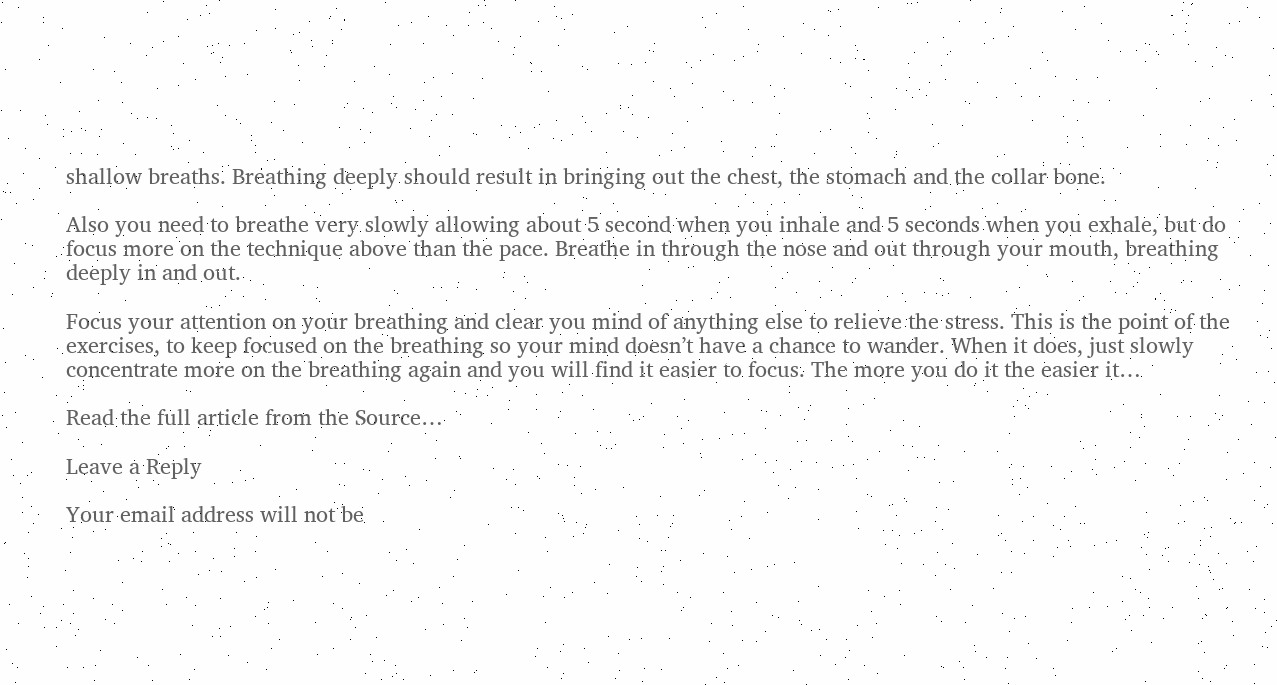shallow breaths. Breathing deeply should result in bringing out the chest, the stomach and the collar bone.

Also you need to breathe very slowly allowing about 5 second when you inhale and 5 seconds when you exhale, but do focus more on the technique above than the pace. Breathe in through the nose and out through your mouth, breathing deeply in and out.

Focus your attention on your breathing and clear you mind of anything else to relieve the stress. This is the point of the exercises, to keep focused on the breathing so your mind doesn’t have a chance to wander. When it does, just slowly concentrate more on the breathing again and you will find it easier to focus. The more you do it the easier it…

Read the full article from the Source…

Leave a Reply

Your email address will not be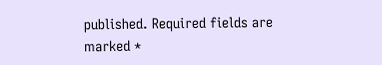published. Required fields are marked *